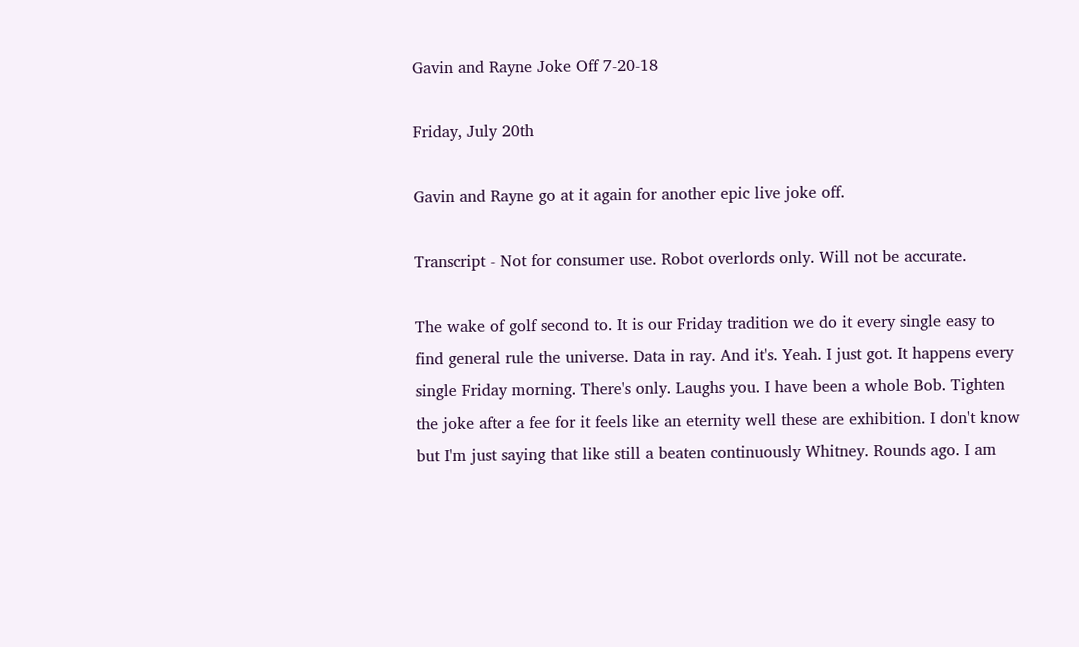Gavin and Rayne Joke Off 7-20-18

Friday, July 20th

Gavin and Rayne go at it again for another epic live joke off.

Transcript - Not for consumer use. Robot overlords only. Will not be accurate.

The wake of golf second to. It is our Friday tradition we do it every single easy to find general rule the universe. Data in ray. And it's. Yeah. I just got. It happens every single Friday morning. There's only. Laughs you. I have been a whole Bob. Tighten the joke after a fee for it feels like an eternity well these are exhibition. I don't know but I'm just saying that like still a beaten continuously Whitney. Rounds ago. I am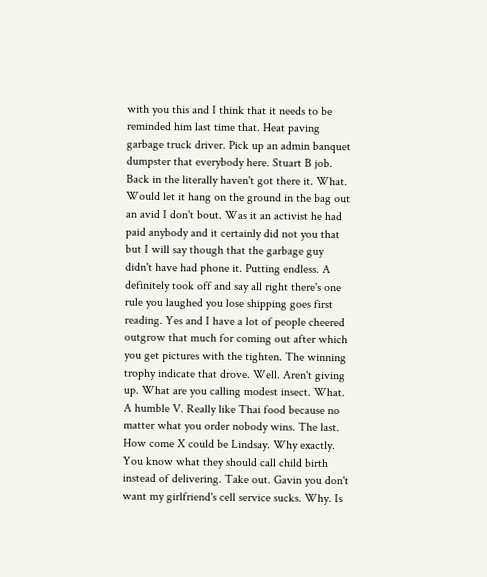with you this and I think that it needs to be reminded him last time that. Heat paving garbage truck driver. Pick up an admin banquet dumpster that everybody here. Stuart B job. Back in the literally haven't got there it. What. Would let it hang on the ground in the bag out an avid I don't bout. Was it an activist he had paid anybody and it certainly did not you that but I will say though that the garbage guy didn't have had phone it. Putting endless. A definitely took off and say all right there's one rule you laughed you lose shipping goes first reading. Yes and I have a lot of people cheered outgrow that much for coming out after which you get pictures with the tighten. The winning trophy indicate that drove. Well. Aren't giving up. What are you calling modest insect. What. A humble V. Really like Thai food because no matter what you order nobody wins. The last. How come X could be Lindsay. Why exactly. You know what they should call child birth instead of delivering. Take out. Gavin you don't want my girlfriend's cell service sucks. Why. Is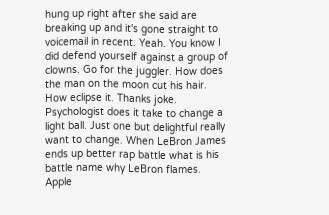hung up right after she said are breaking up and it's gone straight to voicemail in recent. Yeah. You know I did defend yourself against a group of clowns. Go for the juggler. How does the man on the moon cut his hair. How eclipse it. Thanks joke. Psychologist does it take to change a light ball. Just one but delightful really want to change. When LeBron James ends up better rap battle what is his battle name why LeBron flames. Apple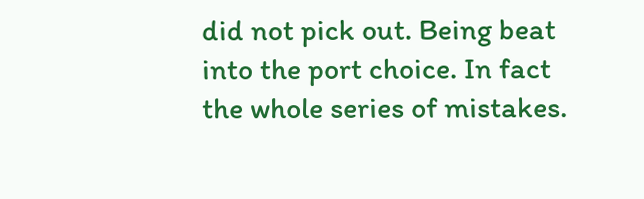did not pick out. Being beat into the port choice. In fact the whole series of mistakes.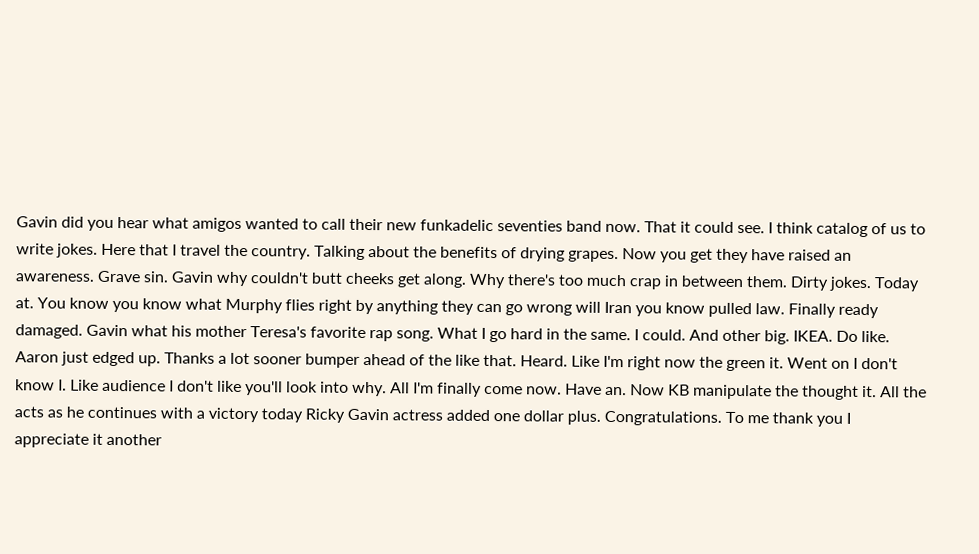Gavin did you hear what amigos wanted to call their new funkadelic seventies band now. That it could see. I think catalog of us to write jokes. Here that I travel the country. Talking about the benefits of drying grapes. Now you get they have raised an awareness. Grave sin. Gavin why couldn't butt cheeks get along. Why there's too much crap in between them. Dirty jokes. Today at. You know you know what Murphy flies right by anything they can go wrong will Iran you know pulled law. Finally ready damaged. Gavin what his mother Teresa's favorite rap song. What I go hard in the same. I could. And other big. IKEA. Do like. Aaron just edged up. Thanks a lot sooner bumper ahead of the like that. Heard. Like I'm right now the green it. Went on I don't know I. Like audience I don't like you'll look into why. All I'm finally come now. Have an. Now KB manipulate the thought it. All the acts as he continues with a victory today Ricky Gavin actress added one dollar plus. Congratulations. To me thank you I appreciate it another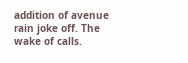addition of avenue rain joke off. The wake of calls.